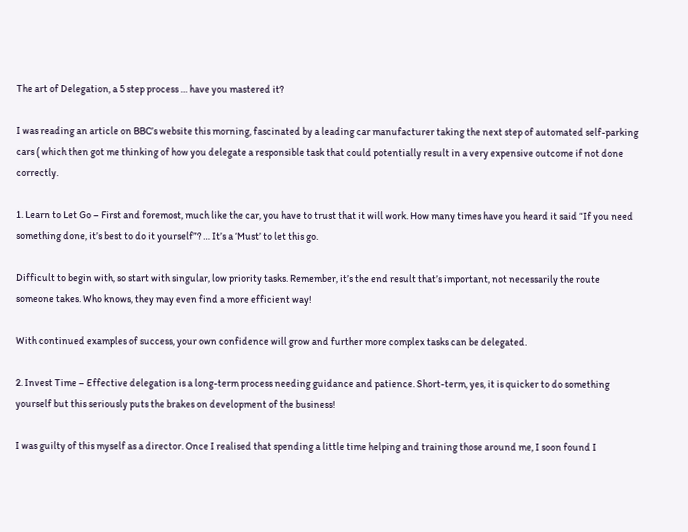The art of Delegation, a 5 step process … have you mastered it?

I was reading an article on BBC’s website this morning, fascinated by a leading car manufacturer taking the next step of automated self-parking cars ( which then got me thinking of how you delegate a responsible task that could potentially result in a very expensive outcome if not done correctly.

1. Learn to Let Go – First and foremost, much like the car, you have to trust that it will work. How many times have you heard it said “If you need something done, it’s best to do it yourself”? … It’s a ‘Must’ to let this go.

Difficult to begin with, so start with singular, low priority tasks. Remember, it’s the end result that’s important, not necessarily the route someone takes. Who knows, they may even find a more efficient way!

With continued examples of success, your own confidence will grow and further more complex tasks can be delegated.

2. Invest Time – Effective delegation is a long-term process needing guidance and patience. Short-term, yes, it is quicker to do something yourself but this seriously puts the brakes on development of the business!

I was guilty of this myself as a director. Once I realised that spending a little time helping and training those around me, I soon found I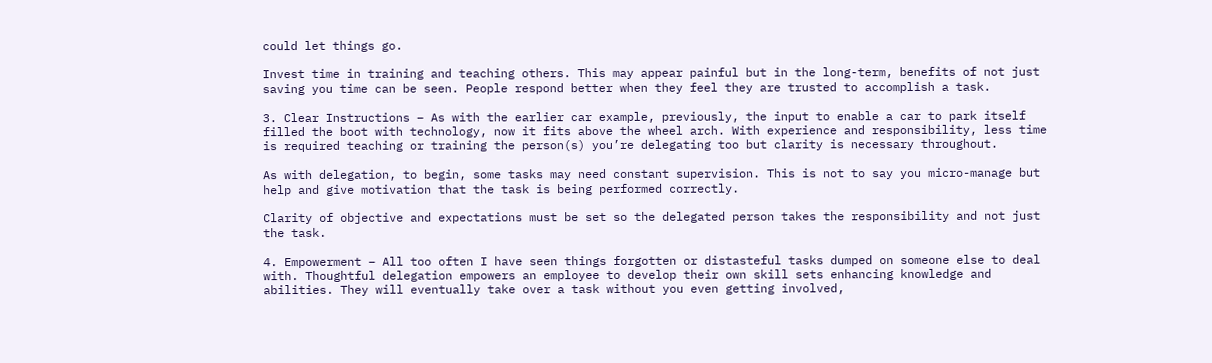could let things go.

Invest time in training and teaching others. This may appear painful but in the long-term, benefits of not just saving you time can be seen. People respond better when they feel they are trusted to accomplish a task.

3. Clear Instructions – As with the earlier car example, previously, the input to enable a car to park itself filled the boot with technology, now it fits above the wheel arch. With experience and responsibility, less time is required teaching or training the person(s) you’re delegating too but clarity is necessary throughout.

As with delegation, to begin, some tasks may need constant supervision. This is not to say you micro-manage but help and give motivation that the task is being performed correctly.

Clarity of objective and expectations must be set so the delegated person takes the responsibility and not just the task.

4. Empowerment – All too often I have seen things forgotten or distasteful tasks dumped on someone else to deal with. Thoughtful delegation empowers an employee to develop their own skill sets enhancing knowledge and abilities. They will eventually take over a task without you even getting involved,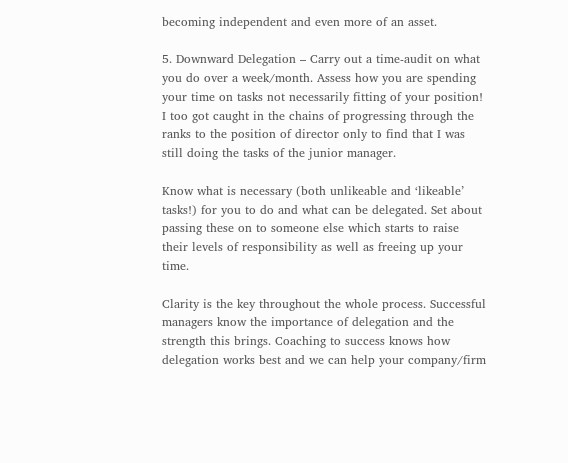becoming independent and even more of an asset.

5. Downward Delegation – Carry out a time-audit on what you do over a week/month. Assess how you are spending your time on tasks not necessarily fitting of your position! I too got caught in the chains of progressing through the ranks to the position of director only to find that I was still doing the tasks of the junior manager.

Know what is necessary (both unlikeable and ‘likeable’ tasks!) for you to do and what can be delegated. Set about passing these on to someone else which starts to raise their levels of responsibility as well as freeing up your time.

Clarity is the key throughout the whole process. Successful managers know the importance of delegation and the strength this brings. Coaching to success knows how delegation works best and we can help your company/firm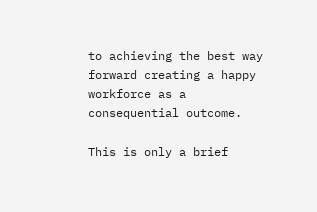to achieving the best way forward creating a happy workforce as a consequential outcome.

This is only a brief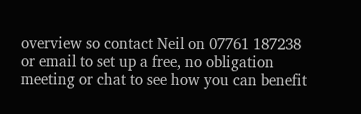overview so contact Neil on 07761 187238 or email to set up a free, no obligation meeting or chat to see how you can benefit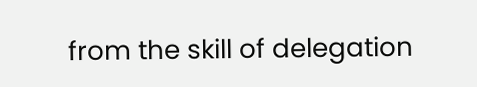from the skill of delegation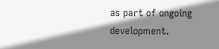as part of ongoing development.